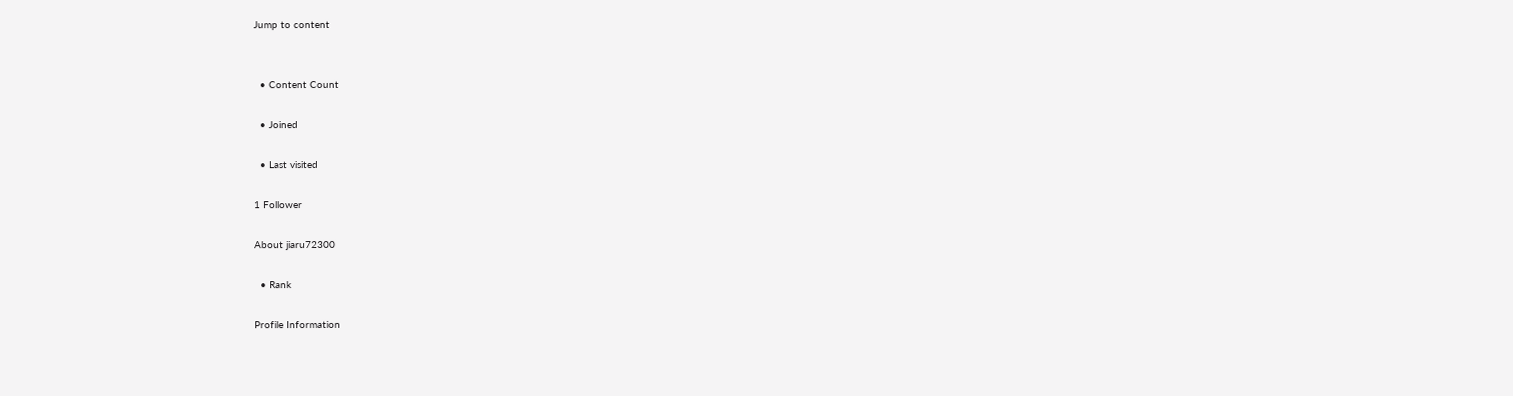Jump to content


  • Content Count

  • Joined

  • Last visited

1 Follower

About jiaru72300

  • Rank

Profile Information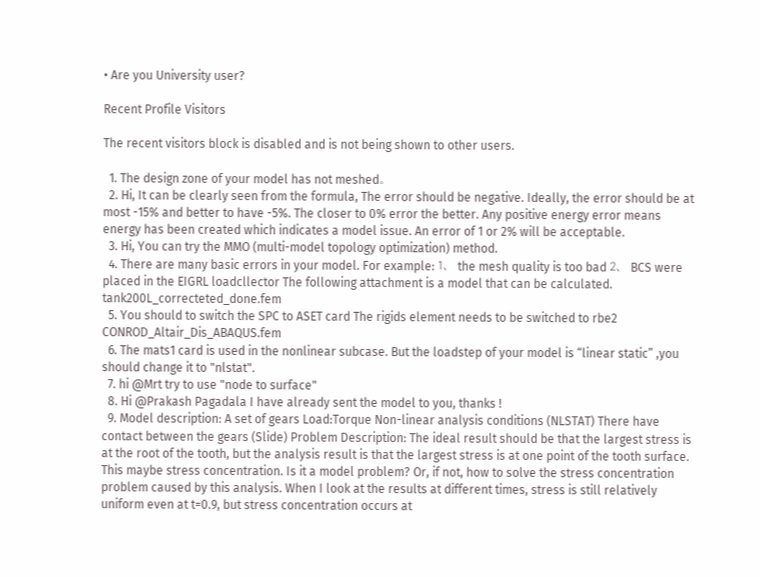• Are you University user?

Recent Profile Visitors

The recent visitors block is disabled and is not being shown to other users.

  1. The design zone of your model has not meshed。
  2. Hi, It can be clearly seen from the formula, The error should be negative. Ideally, the error should be at most -15% and better to have -5%. The closer to 0% error the better. Any positive energy error means energy has been created which indicates a model issue. An error of 1 or 2% will be acceptable.
  3. Hi, You can try the MMO (multi-model topology optimization) method.
  4. There are many basic errors in your model. For example: 1、 the mesh quality is too bad 2、 BCS were placed in the EIGRL loadcllector The following attachment is a model that can be calculated. tank200L_correcteted_done.fem
  5. You should to switch the SPC to ASET card The rigids element needs to be switched to rbe2 CONROD_Altair_Dis_ABAQUS.fem
  6. The mats1 card is used in the nonlinear subcase. But the loadstep of your model is “linear static” ,you should change it to "nlstat".
  7. hi @Mrt try to use "node to surface"
  8. Hi @Prakash Pagadala I have already sent the model to you, thanks !
  9. Model description: A set of gears Load:Torque Non-linear analysis conditions (NLSTAT) There have contact between the gears (Slide) Problem Description: The ideal result should be that the largest stress is at the root of the tooth, but the analysis result is that the largest stress is at one point of the tooth surface. This maybe stress concentration. Is it a model problem? Or, if not, how to solve the stress concentration problem caused by this analysis. When I look at the results at different times, stress is still relatively uniform even at t=0.9, but stress concentration occurs at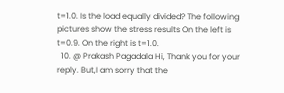t=1.0. Is the load equally divided? The following pictures show the stress results On the left is t=0.9. On the right is t=1.0.
  10. @ Prakash Pagadala Hi, Thank you for your reply. But,I am sorry that the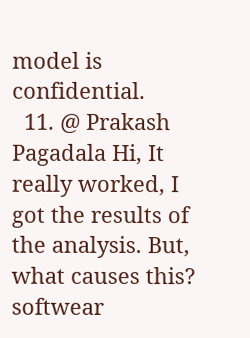model is confidential.
  11. @ Prakash Pagadala Hi, It really worked, I got the results of the analysis. But, what causes this? softwear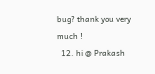bug? thank you very much !
  12. hi @ Prakash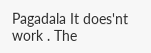Pagadala It does'nt work . The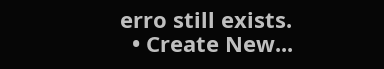erro still exists.
  • Create New...